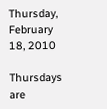Thursday, February 18, 2010

Thursdays are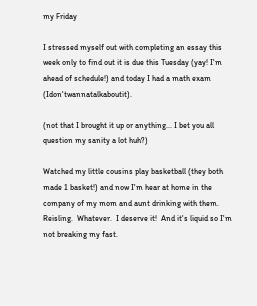my Friday

I stressed myself out with completing an essay this week only to find out it is due this Tuesday (yay! I'm ahead of schedule!) and today I had a math exam (Idon'twannatalkaboutit).

(not that I brought it up or anything... I bet you all question my sanity a lot huh?)

Watched my little cousins play basketball (they both made 1 basket!) and now I'm hear at home in the company of my mom and aunt drinking with them.  Reisling.  Whatever.  I deserve it!  And it's liquid so I'm not breaking my fast.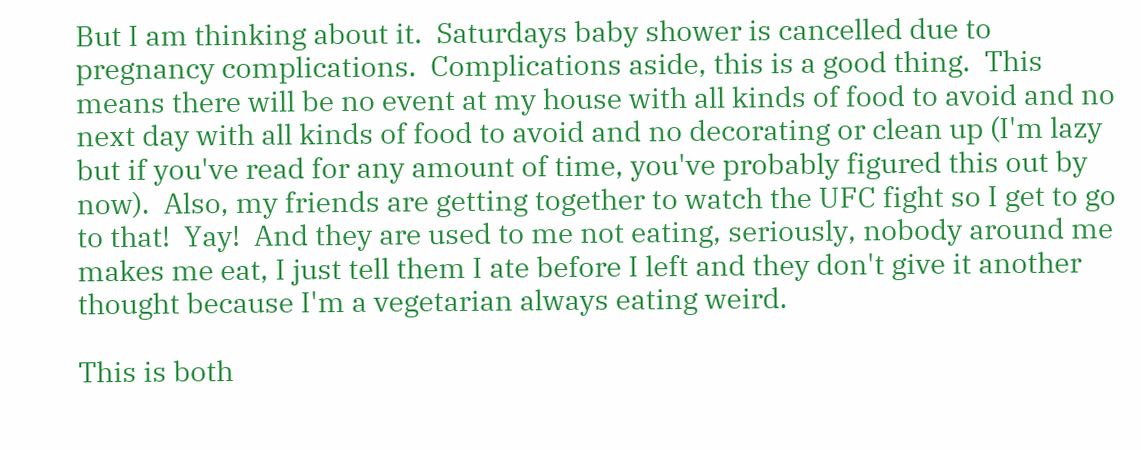But I am thinking about it.  Saturdays baby shower is cancelled due to pregnancy complications.  Complications aside, this is a good thing.  This means there will be no event at my house with all kinds of food to avoid and no next day with all kinds of food to avoid and no decorating or clean up (I'm lazy but if you've read for any amount of time, you've probably figured this out by now).  Also, my friends are getting together to watch the UFC fight so I get to go to that!  Yay!  And they are used to me not eating, seriously, nobody around me makes me eat, I just tell them I ate before I left and they don't give it another thought because I'm a vegetarian always eating weird.

This is both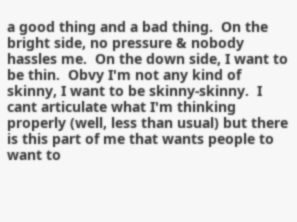a good thing and a bad thing.  On the bright side, no pressure & nobody hassles me.  On the down side, I want to be thin.  Obvy I'm not any kind of skinny, I want to be skinny-skinny.  I cant articulate what I'm thinking properly (well, less than usual) but there is this part of me that wants people to want to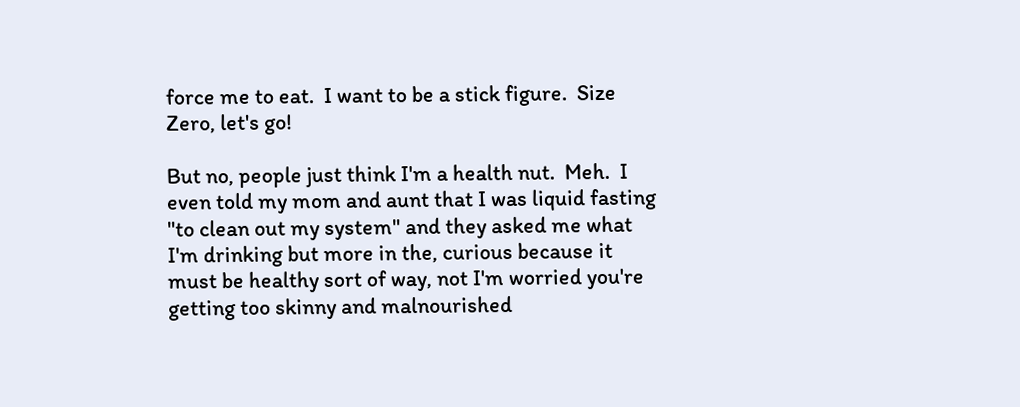force me to eat.  I want to be a stick figure.  Size Zero, let's go!

But no, people just think I'm a health nut.  Meh.  I even told my mom and aunt that I was liquid fasting "to clean out my system" and they asked me what I'm drinking but more in the, curious because it must be healthy sort of way, not I'm worried you're getting too skinny and malnourished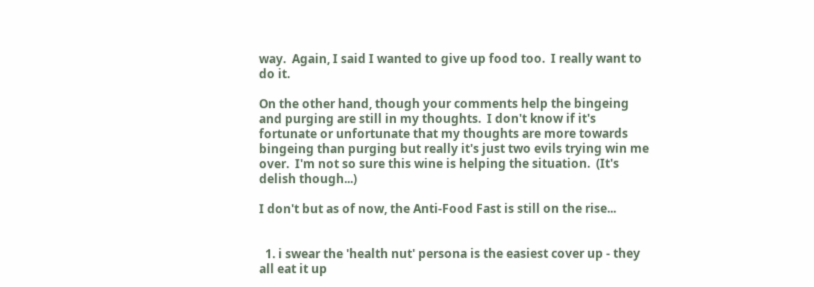way.  Again, I said I wanted to give up food too.  I really want to do it.

On the other hand, though your comments help the bingeing and purging are still in my thoughts.  I don't know if it's fortunate or unfortunate that my thoughts are more towards bingeing than purging but really it's just two evils trying win me over.  I'm not so sure this wine is helping the situation.  (It's delish though...)

I don't but as of now, the Anti-Food Fast is still on the rise...


  1. i swear the 'health nut' persona is the easiest cover up - they all eat it up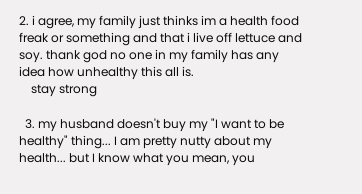2. i agree, my family just thinks im a health food freak or something and that i live off lettuce and soy. thank god no one in my family has any idea how unhealthy this all is.
    stay strong

  3. my husband doesn't buy my "I want to be healthy" thing... I am pretty nutty about my health... but I know what you mean, you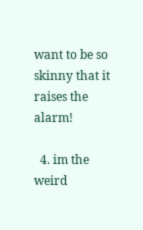want to be so skinny that it raises the alarm!

  4. im the weird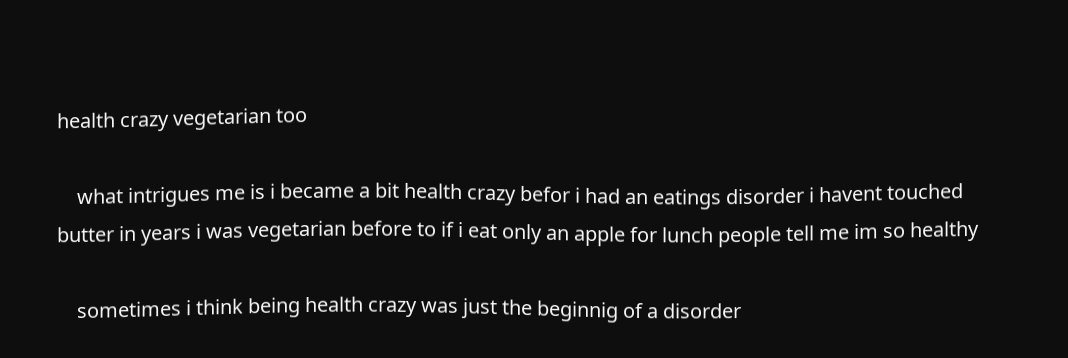health crazy vegetarian too

    what intrigues me is i became a bit health crazy befor i had an eatings disorder i havent touched butter in years i was vegetarian before to if i eat only an apple for lunch people tell me im so healthy

    sometimes i think being health crazy was just the beginnig of a disorder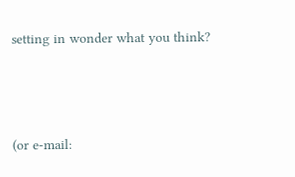setting in wonder what you think?



(or e-mail: